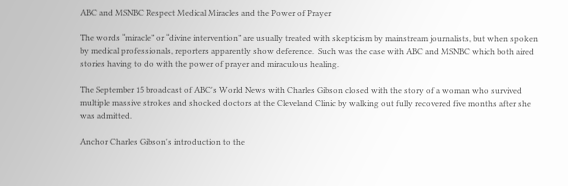ABC and MSNBC Respect Medical Miracles and the Power of Prayer

The words “miracle” or “divine intervention” are usually treated with skepticism by mainstream journalists, but when spoken by medical professionals, reporters apparently show deference.  Such was the case with ABC and MSNBC which both aired stories having to do with the power of prayer and miraculous healing.

The September 15 broadcast of ABC's World News with Charles Gibson closed with the story of a woman who survived multiple massive strokes and shocked doctors at the Cleveland Clinic by walking out fully recovered five months after she was admitted.

Anchor Charles Gibson's introduction to the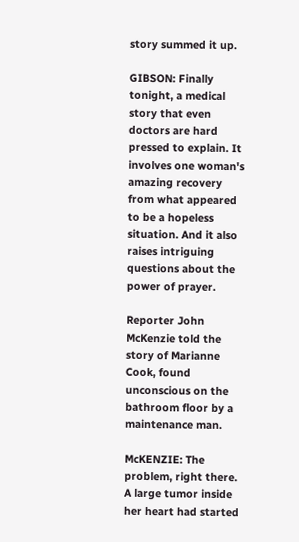story summed it up.

GIBSON: Finally tonight, a medical story that even doctors are hard pressed to explain. It involves one woman's amazing recovery from what appeared to be a hopeless situation. And it also raises intriguing questions about the power of prayer.

Reporter John McKenzie told the story of Marianne Cook, found unconscious on the bathroom floor by a maintenance man.

McKENZIE: The problem, right there. A large tumor inside her heart had started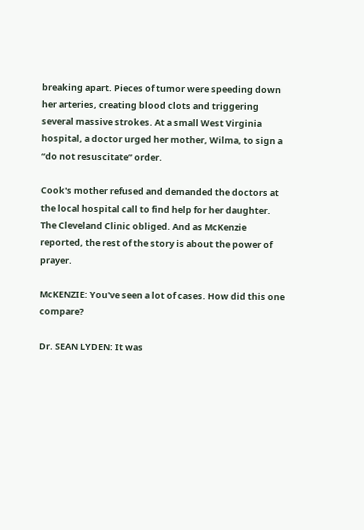breaking apart. Pieces of tumor were speeding down her arteries, creating blood clots and triggering several massive strokes. At a small West Virginia hospital, a doctor urged her mother, Wilma, to sign a “do not resuscitate” order.

Cook's mother refused and demanded the doctors at the local hospital call to find help for her daughter.  The Cleveland Clinic obliged. And as McKenzie reported, the rest of the story is about the power of prayer.

McKENZIE: You've seen a lot of cases. How did this one compare?

Dr. SEAN LYDEN: It was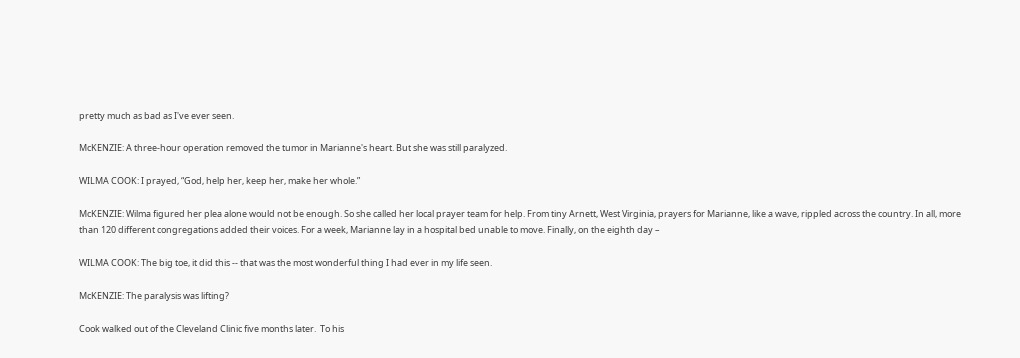pretty much as bad as I've ever seen.

McKENZIE: A three-hour operation removed the tumor in Marianne's heart. But she was still paralyzed.

WILMA COOK: I prayed, “God, help her, keep her, make her whole.”

McKENZIE: Wilma figured her plea alone would not be enough. So she called her local prayer team for help. From tiny Arnett, West Virginia, prayers for Marianne, like a wave, rippled across the country. In all, more than 120 different congregations added their voices. For a week, Marianne lay in a hospital bed unable to move. Finally, on the eighth day –

WILMA COOK: The big toe, it did this -- that was the most wonderful thing I had ever in my life seen.

McKENZIE: The paralysis was lifting?

Cook walked out of the Cleveland Clinic five months later.  To his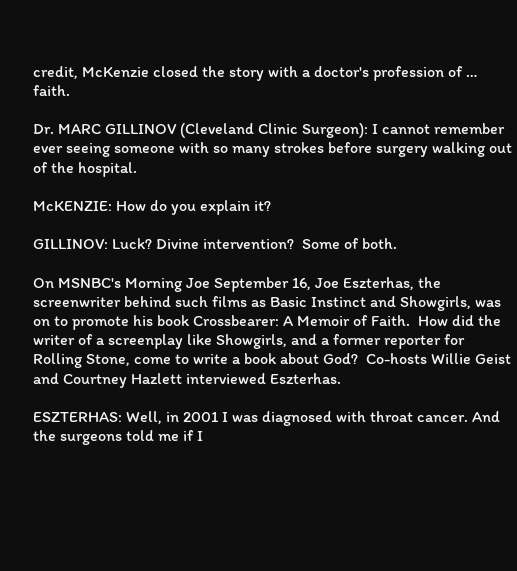credit, McKenzie closed the story with a doctor's profession of … faith.

Dr. MARC GILLINOV (Cleveland Clinic Surgeon): I cannot remember ever seeing someone with so many strokes before surgery walking out of the hospital.

McKENZIE: How do you explain it?

GILLINOV: Luck? Divine intervention?  Some of both.

On MSNBC's Morning Joe September 16, Joe Eszterhas, the screenwriter behind such films as Basic Instinct and Showgirls, was on to promote his book Crossbearer: A Memoir of Faith.  How did the writer of a screenplay like Showgirls, and a former reporter for Rolling Stone, come to write a book about God?  Co-hosts Willie Geist and Courtney Hazlett interviewed Eszterhas.

ESZTERHAS: Well, in 2001 I was diagnosed with throat cancer. And the surgeons told me if I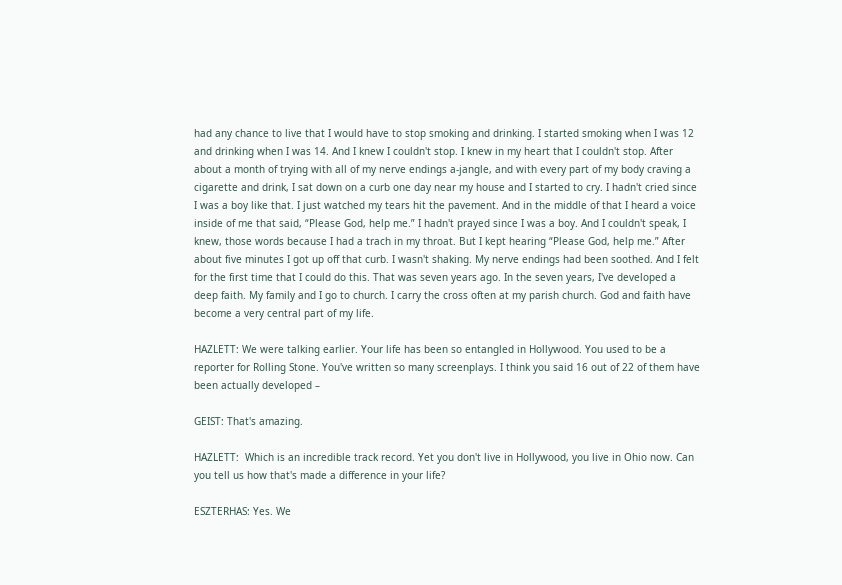had any chance to live that I would have to stop smoking and drinking. I started smoking when I was 12 and drinking when I was 14. And I knew I couldn't stop. I knew in my heart that I couldn't stop. After about a month of trying with all of my nerve endings a-jangle, and with every part of my body craving a cigarette and drink, I sat down on a curb one day near my house and I started to cry. I hadn't cried since I was a boy like that. I just watched my tears hit the pavement. And in the middle of that I heard a voice inside of me that said, “Please God, help me.” I hadn't prayed since I was a boy. And I couldn't speak, I knew, those words because I had a trach in my throat. But I kept hearing “Please God, help me.” After about five minutes I got up off that curb. I wasn't shaking. My nerve endings had been soothed. And I felt for the first time that I could do this. That was seven years ago. In the seven years, I've developed a deep faith. My family and I go to church. I carry the cross often at my parish church. God and faith have become a very central part of my life.

HAZLETT: We were talking earlier. Your life has been so entangled in Hollywood. You used to be a reporter for Rolling Stone. You've written so many screenplays. I think you said 16 out of 22 of them have been actually developed –

GEIST: That's amazing.

HAZLETT:  Which is an incredible track record. Yet you don't live in Hollywood, you live in Ohio now. Can you tell us how that's made a difference in your life?

ESZTERHAS: Yes. We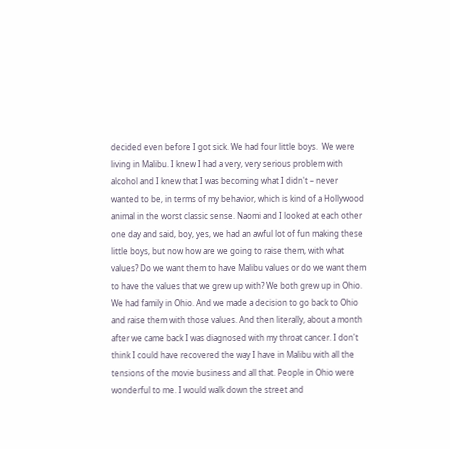decided even before I got sick. We had four little boys.  We were living in Malibu. I knew I had a very, very serious problem with alcohol and I knew that I was becoming what I didn't – never wanted to be, in terms of my behavior, which is kind of a Hollywood animal in the worst classic sense. Naomi and I looked at each other one day and said, boy, yes, we had an awful lot of fun making these little boys, but now how are we going to raise them, with what values? Do we want them to have Malibu values or do we want them to have the values that we grew up with? We both grew up in Ohio. We had family in Ohio. And we made a decision to go back to Ohio and raise them with those values. And then literally, about a month after we came back I was diagnosed with my throat cancer. I don't think I could have recovered the way I have in Malibu with all the tensions of the movie business and all that. People in Ohio were wonderful to me. I would walk down the street and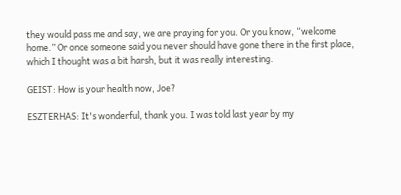they would pass me and say, we are praying for you. Or you know, “welcome home.” Or once someone said you never should have gone there in the first place, which I thought was a bit harsh, but it was really interesting.

GEIST: How is your health now, Joe?

ESZTERHAS: It's wonderful, thank you. I was told last year by my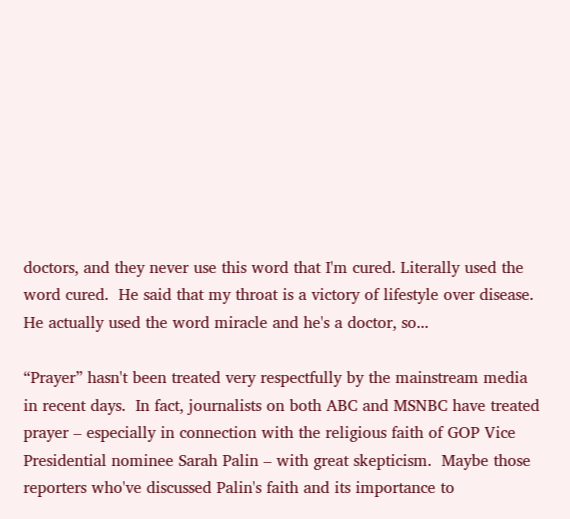doctors, and they never use this word that I'm cured. Literally used the word cured.  He said that my throat is a victory of lifestyle over disease. He actually used the word miracle and he's a doctor, so...

“Prayer” hasn't been treated very respectfully by the mainstream media in recent days.  In fact, journalists on both ABC and MSNBC have treated prayer – especially in connection with the religious faith of GOP Vice Presidential nominee Sarah Palin – with great skepticism.  Maybe those reporters who've discussed Palin's faith and its importance to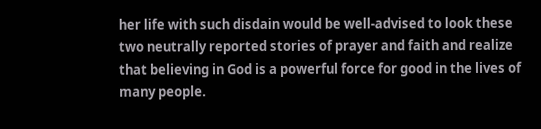her life with such disdain would be well-advised to look these two neutrally reported stories of prayer and faith and realize that believing in God is a powerful force for good in the lives of many people.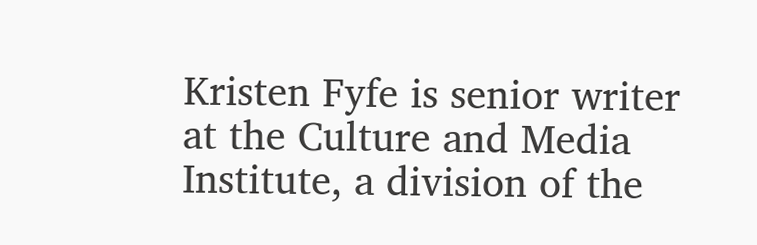Kristen Fyfe is senior writer at the Culture and Media Institute, a division of the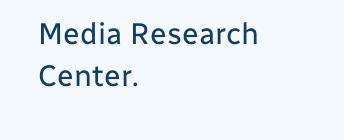Media Research Center.